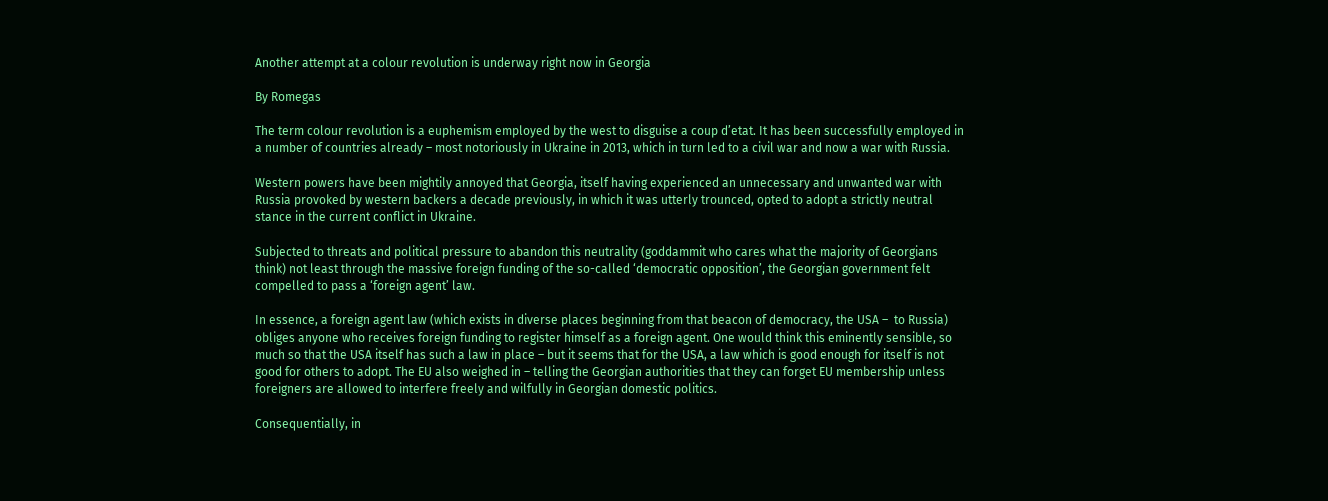Another attempt at a colour revolution is underway right now in Georgia

By Romegas

The term colour revolution is a euphemism employed by the west to disguise a coup d’etat. It has been successfully employed in a number of countries already – most notoriously in Ukraine in 2013, which in turn led to a civil war and now a war with Russia.

Western powers have been mightily annoyed that Georgia, itself having experienced an unnecessary and unwanted war with Russia provoked by western backers a decade previously, in which it was utterly trounced, opted to adopt a strictly neutral stance in the current conflict in Ukraine.

Subjected to threats and political pressure to abandon this neutrality (goddammit who cares what the majority of Georgians think) not least through the massive foreign funding of the so-called ‘democratic opposition’, the Georgian government felt compelled to pass a ‘foreign agent’ law.

In essence, a foreign agent law (which exists in diverse places beginning from that beacon of democracy, the USA –  to Russia) obliges anyone who receives foreign funding to register himself as a foreign agent. One would think this eminently sensible, so much so that the USA itself has such a law in place – but it seems that for the USA, a law which is good enough for itself is not good for others to adopt. The EU also weighed in – telling the Georgian authorities that they can forget EU membership unless foreigners are allowed to interfere freely and wilfully in Georgian domestic politics.

Consequentially, in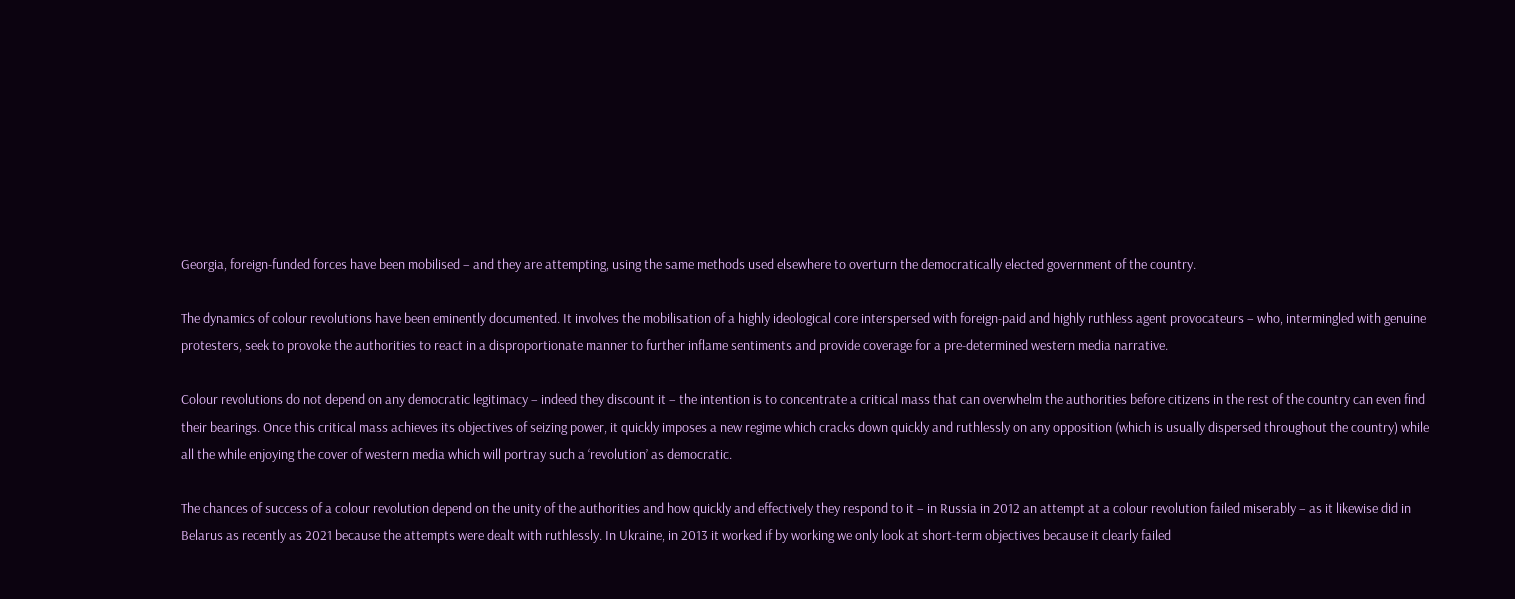Georgia, foreign-funded forces have been mobilised – and they are attempting, using the same methods used elsewhere to overturn the democratically elected government of the country.

The dynamics of colour revolutions have been eminently documented. It involves the mobilisation of a highly ideological core interspersed with foreign-paid and highly ruthless agent provocateurs – who, intermingled with genuine protesters, seek to provoke the authorities to react in a disproportionate manner to further inflame sentiments and provide coverage for a pre-determined western media narrative.

Colour revolutions do not depend on any democratic legitimacy – indeed they discount it – the intention is to concentrate a critical mass that can overwhelm the authorities before citizens in the rest of the country can even find their bearings. Once this critical mass achieves its objectives of seizing power, it quickly imposes a new regime which cracks down quickly and ruthlessly on any opposition (which is usually dispersed throughout the country) while all the while enjoying the cover of western media which will portray such a ‘revolution’ as democratic.

The chances of success of a colour revolution depend on the unity of the authorities and how quickly and effectively they respond to it – in Russia in 2012 an attempt at a colour revolution failed miserably – as it likewise did in Belarus as recently as 2021 because the attempts were dealt with ruthlessly. In Ukraine, in 2013 it worked if by working we only look at short-term objectives because it clearly failed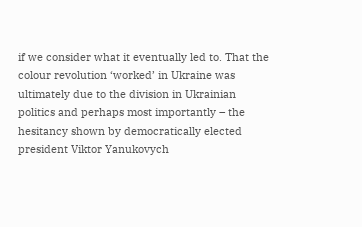if we consider what it eventually led to. That the colour revolution ‘worked’ in Ukraine was ultimately due to the division in Ukrainian politics and perhaps most importantly – the hesitancy shown by democratically elected president Viktor Yanukovych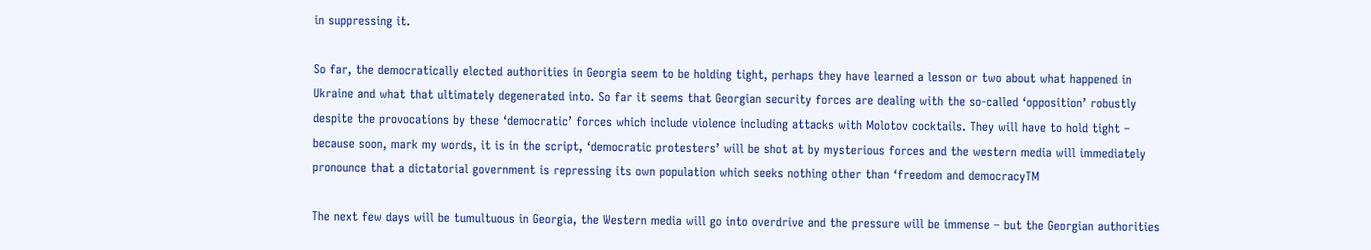in suppressing it.

So far, the democratically elected authorities in Georgia seem to be holding tight, perhaps they have learned a lesson or two about what happened in Ukraine and what that ultimately degenerated into. So far it seems that Georgian security forces are dealing with the so-called ‘opposition’ robustly despite the provocations by these ‘democratic’ forces which include violence including attacks with Molotov cocktails. They will have to hold tight – because soon, mark my words, it is in the script, ‘democratic protesters’ will be shot at by mysterious forces and the western media will immediately pronounce that a dictatorial government is repressing its own population which seeks nothing other than ‘freedom and democracyTM

The next few days will be tumultuous in Georgia, the Western media will go into overdrive and the pressure will be immense – but the Georgian authorities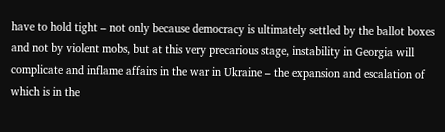have to hold tight – not only because democracy is ultimately settled by the ballot boxes and not by violent mobs, but at this very precarious stage, instability in Georgia will complicate and inflame affairs in the war in Ukraine – the expansion and escalation of which is in the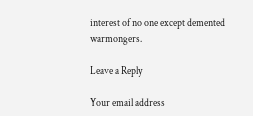interest of no one except demented warmongers.

Leave a Reply

Your email address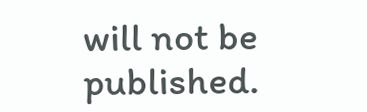will not be published.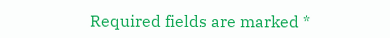Required fields are marked *